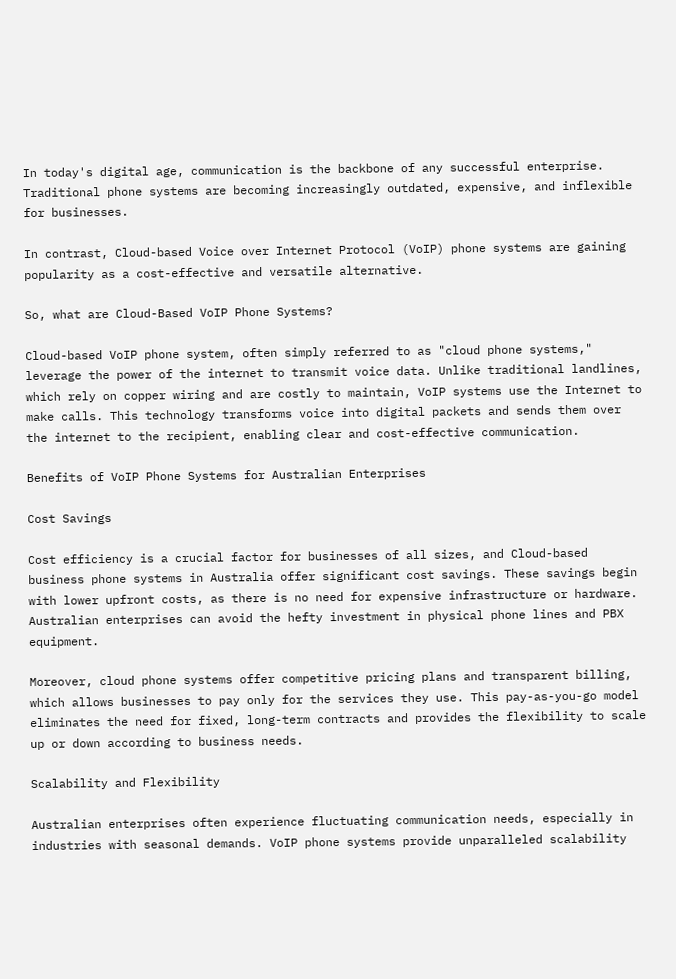In today's digital age, communication is the backbone of any successful enterprise. Traditional phone systems are becoming increasingly outdated, expensive, and inflexible for businesses.

In contrast, Cloud-based Voice over Internet Protocol (VoIP) phone systems are gaining popularity as a cost-effective and versatile alternative.

So, what are Cloud-Based VoIP Phone Systems?

Cloud-based VoIP phone system, often simply referred to as "cloud phone systems," leverage the power of the internet to transmit voice data. Unlike traditional landlines, which rely on copper wiring and are costly to maintain, VoIP systems use the Internet to make calls. This technology transforms voice into digital packets and sends them over the internet to the recipient, enabling clear and cost-effective communication.

Benefits of VoIP Phone Systems for Australian Enterprises

Cost Savings

Cost efficiency is a crucial factor for businesses of all sizes, and Cloud-based business phone systems in Australia offer significant cost savings. These savings begin with lower upfront costs, as there is no need for expensive infrastructure or hardware. Australian enterprises can avoid the hefty investment in physical phone lines and PBX equipment.

Moreover, cloud phone systems offer competitive pricing plans and transparent billing, which allows businesses to pay only for the services they use. This pay-as-you-go model eliminates the need for fixed, long-term contracts and provides the flexibility to scale up or down according to business needs.

Scalability and Flexibility

Australian enterprises often experience fluctuating communication needs, especially in industries with seasonal demands. VoIP phone systems provide unparalleled scalability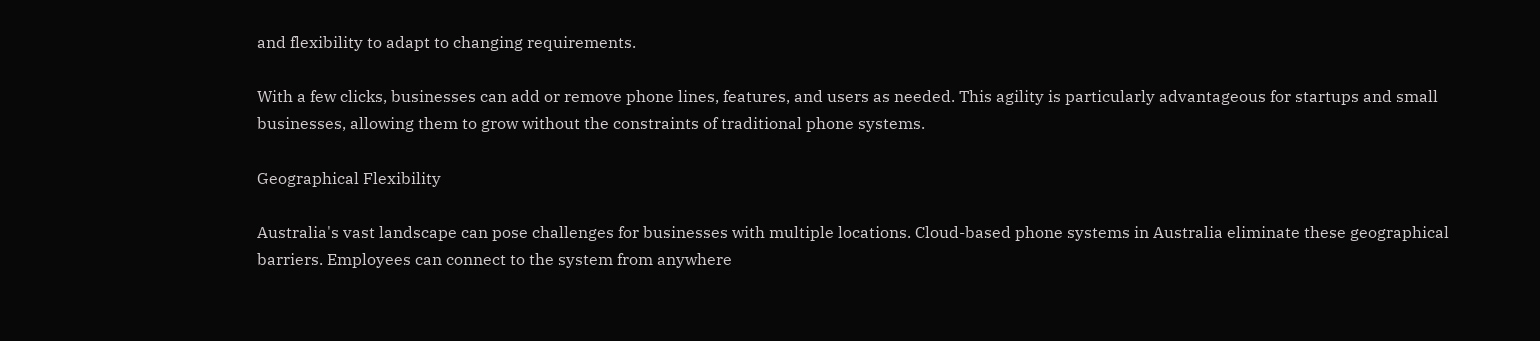and flexibility to adapt to changing requirements.

With a few clicks, businesses can add or remove phone lines, features, and users as needed. This agility is particularly advantageous for startups and small businesses, allowing them to grow without the constraints of traditional phone systems.

Geographical Flexibility

Australia's vast landscape can pose challenges for businesses with multiple locations. Cloud-based phone systems in Australia eliminate these geographical barriers. Employees can connect to the system from anywhere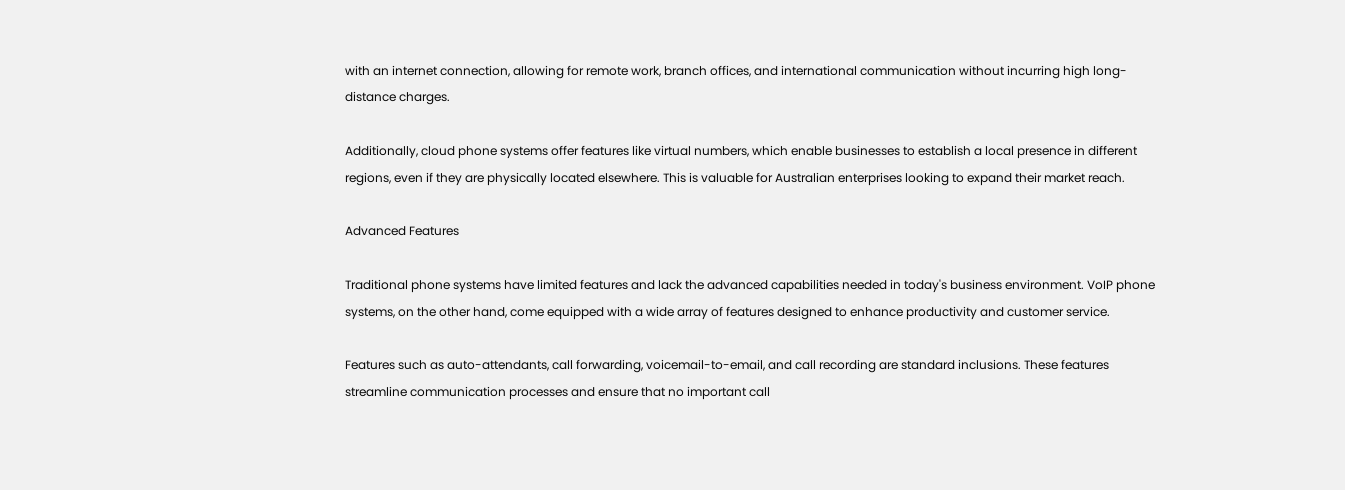with an internet connection, allowing for remote work, branch offices, and international communication without incurring high long-distance charges.

Additionally, cloud phone systems offer features like virtual numbers, which enable businesses to establish a local presence in different regions, even if they are physically located elsewhere. This is valuable for Australian enterprises looking to expand their market reach.

Advanced Features

Traditional phone systems have limited features and lack the advanced capabilities needed in today's business environment. VoIP phone systems, on the other hand, come equipped with a wide array of features designed to enhance productivity and customer service.

Features such as auto-attendants, call forwarding, voicemail-to-email, and call recording are standard inclusions. These features streamline communication processes and ensure that no important call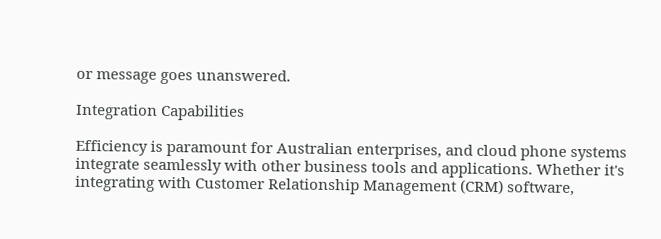or message goes unanswered.

Integration Capabilities

Efficiency is paramount for Australian enterprises, and cloud phone systems integrate seamlessly with other business tools and applications. Whether it's integrating with Customer Relationship Management (CRM) software,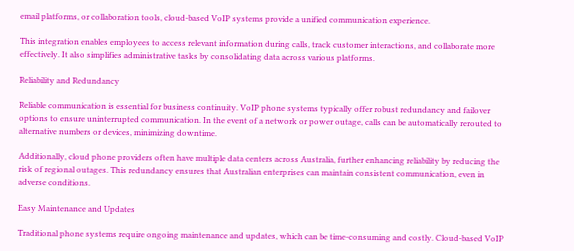email platforms, or collaboration tools, cloud-based VoIP systems provide a unified communication experience.

This integration enables employees to access relevant information during calls, track customer interactions, and collaborate more effectively. It also simplifies administrative tasks by consolidating data across various platforms.

Reliability and Redundancy

Reliable communication is essential for business continuity. VoIP phone systems typically offer robust redundancy and failover options to ensure uninterrupted communication. In the event of a network or power outage, calls can be automatically rerouted to alternative numbers or devices, minimizing downtime.

Additionally, cloud phone providers often have multiple data centers across Australia, further enhancing reliability by reducing the risk of regional outages. This redundancy ensures that Australian enterprises can maintain consistent communication, even in adverse conditions.

Easy Maintenance and Updates

Traditional phone systems require ongoing maintenance and updates, which can be time-consuming and costly. Cloud-based VoIP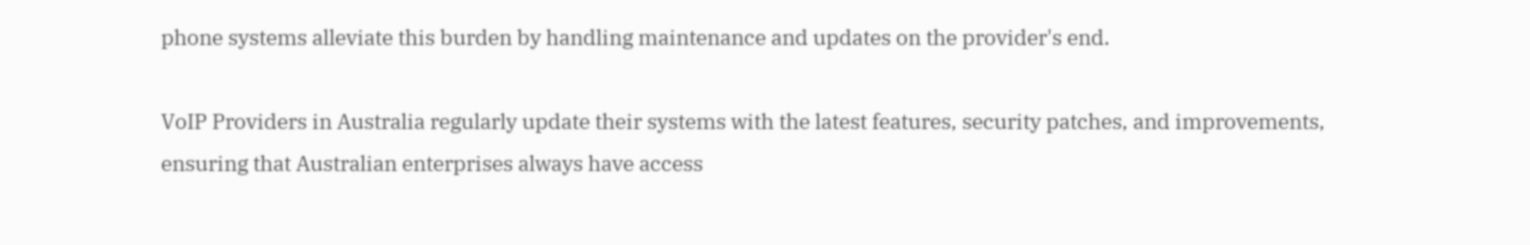phone systems alleviate this burden by handling maintenance and updates on the provider's end.

VoIP Providers in Australia regularly update their systems with the latest features, security patches, and improvements, ensuring that Australian enterprises always have access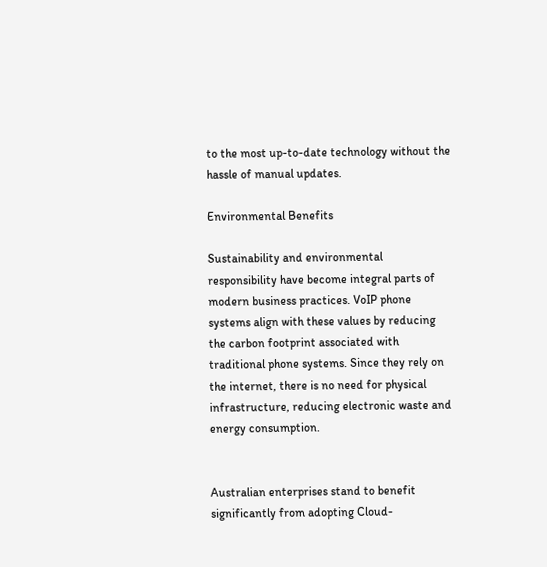to the most up-to-date technology without the hassle of manual updates.

Environmental Benefits

Sustainability and environmental responsibility have become integral parts of modern business practices. VoIP phone systems align with these values by reducing the carbon footprint associated with traditional phone systems. Since they rely on the internet, there is no need for physical infrastructure, reducing electronic waste and energy consumption.


Australian enterprises stand to benefit significantly from adopting Cloud-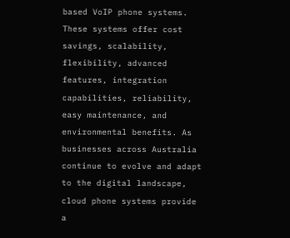based VoIP phone systems. These systems offer cost savings, scalability, flexibility, advanced features, integration capabilities, reliability, easy maintenance, and environmental benefits. As businesses across Australia continue to evolve and adapt to the digital landscape, cloud phone systems provide a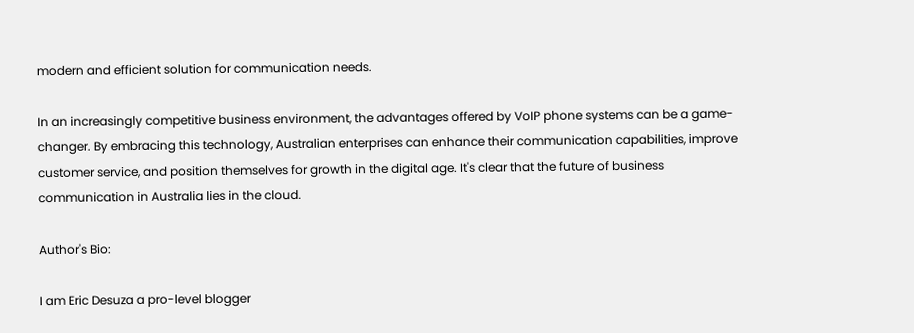modern and efficient solution for communication needs.

In an increasingly competitive business environment, the advantages offered by VoIP phone systems can be a game-changer. By embracing this technology, Australian enterprises can enhance their communication capabilities, improve customer service, and position themselves for growth in the digital age. It's clear that the future of business communication in Australia lies in the cloud.

Author's Bio:

I am Eric Desuza a pro-level blogger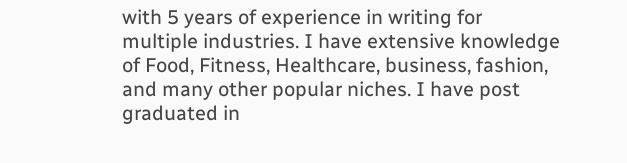with 5 years of experience in writing for multiple industries. I have extensive knowledge of Food, Fitness, Healthcare, business, fashion, and many other popular niches. I have post graduated in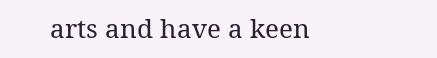arts and have a keen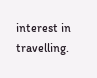interest in travelling.